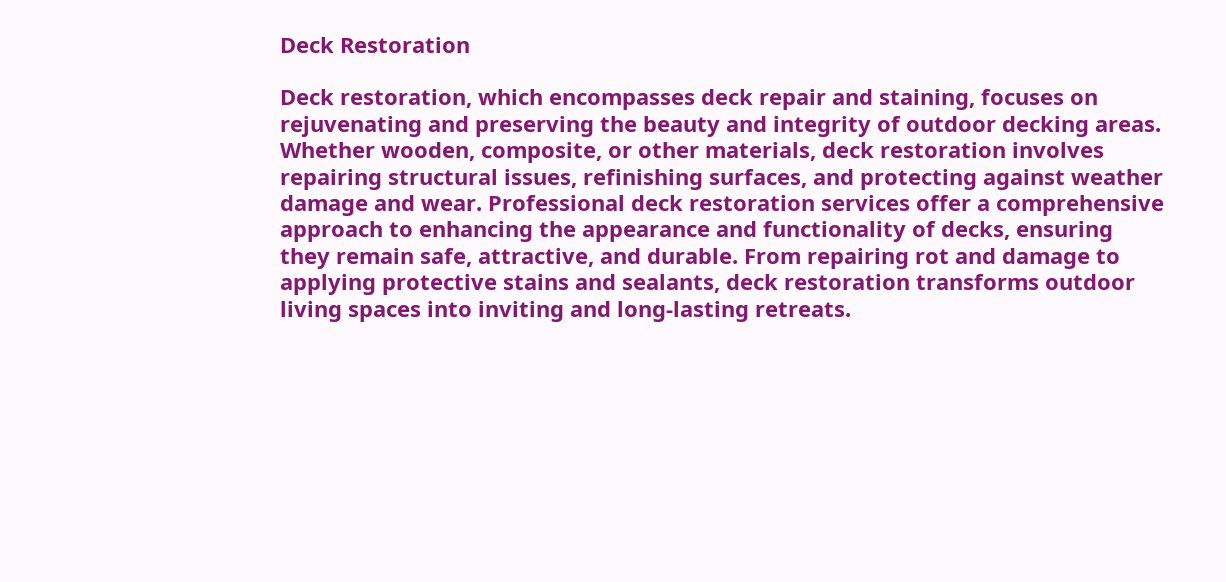Deck Restoration

Deck restoration, which encompasses deck repair and staining, focuses on rejuvenating and preserving the beauty and integrity of outdoor decking areas. Whether wooden, composite, or other materials, deck restoration involves repairing structural issues, refinishing surfaces, and protecting against weather damage and wear. Professional deck restoration services offer a comprehensive approach to enhancing the appearance and functionality of decks, ensuring they remain safe, attractive, and durable. From repairing rot and damage to applying protective stains and sealants, deck restoration transforms outdoor living spaces into inviting and long-lasting retreats.